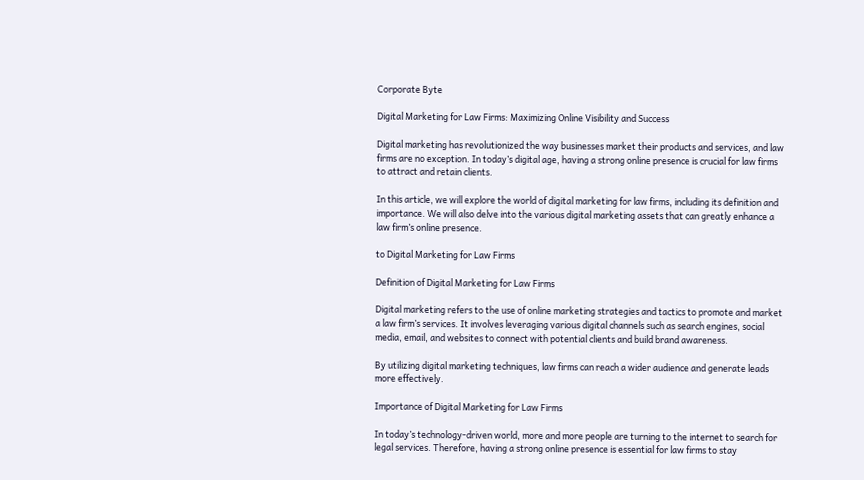Corporate Byte

Digital Marketing for Law Firms: Maximizing Online Visibility and Success

Digital marketing has revolutionized the way businesses market their products and services, and law firms are no exception. In today’s digital age, having a strong online presence is crucial for law firms to attract and retain clients.

In this article, we will explore the world of digital marketing for law firms, including its definition and importance. We will also delve into the various digital marketing assets that can greatly enhance a law firm’s online presence.

to Digital Marketing for Law Firms

Definition of Digital Marketing for Law Firms

Digital marketing refers to the use of online marketing strategies and tactics to promote and market a law firm’s services. It involves leveraging various digital channels such as search engines, social media, email, and websites to connect with potential clients and build brand awareness.

By utilizing digital marketing techniques, law firms can reach a wider audience and generate leads more effectively.

Importance of Digital Marketing for Law Firms

In today’s technology-driven world, more and more people are turning to the internet to search for legal services. Therefore, having a strong online presence is essential for law firms to stay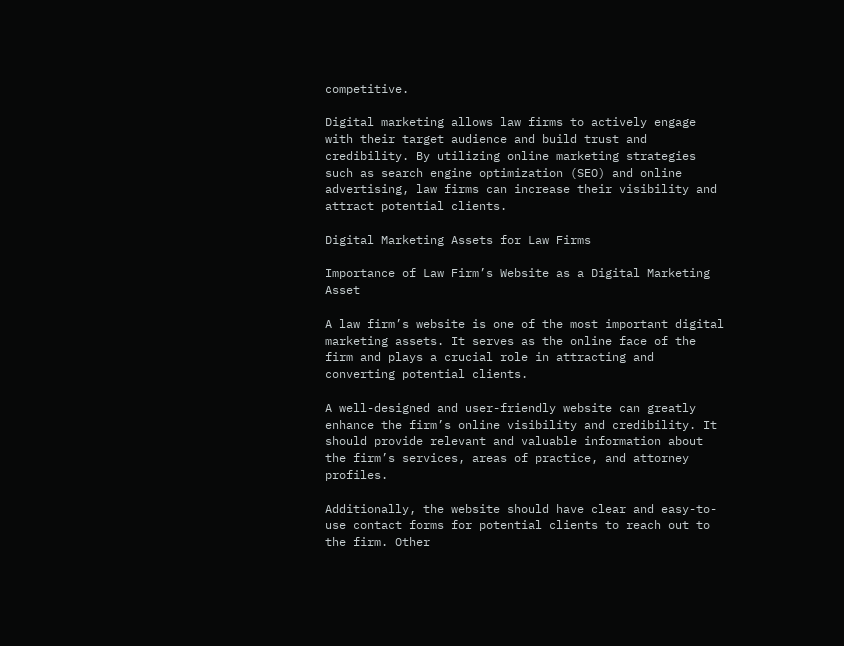competitive.

Digital marketing allows law firms to actively engage with their target audience and build trust and credibility. By utilizing online marketing strategies such as search engine optimization (SEO) and online advertising, law firms can increase their visibility and attract potential clients.

Digital Marketing Assets for Law Firms

Importance of Law Firm’s Website as a Digital Marketing Asset

A law firm’s website is one of the most important digital marketing assets. It serves as the online face of the firm and plays a crucial role in attracting and converting potential clients.

A well-designed and user-friendly website can greatly enhance the firm’s online visibility and credibility. It should provide relevant and valuable information about the firm’s services, areas of practice, and attorney profiles.

Additionally, the website should have clear and easy-to-use contact forms for potential clients to reach out to the firm. Other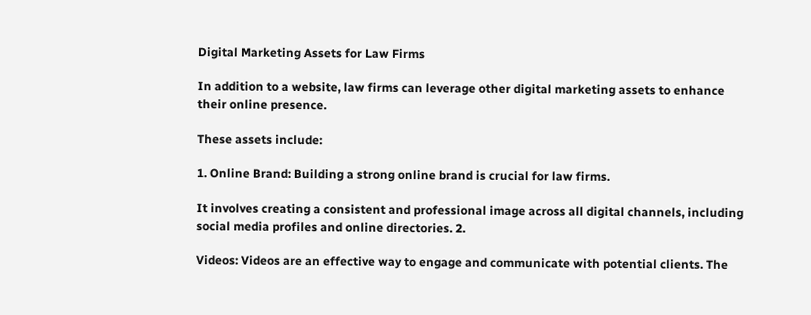Digital Marketing Assets for Law Firms

In addition to a website, law firms can leverage other digital marketing assets to enhance their online presence.

These assets include:

1. Online Brand: Building a strong online brand is crucial for law firms.

It involves creating a consistent and professional image across all digital channels, including social media profiles and online directories. 2.

Videos: Videos are an effective way to engage and communicate with potential clients. The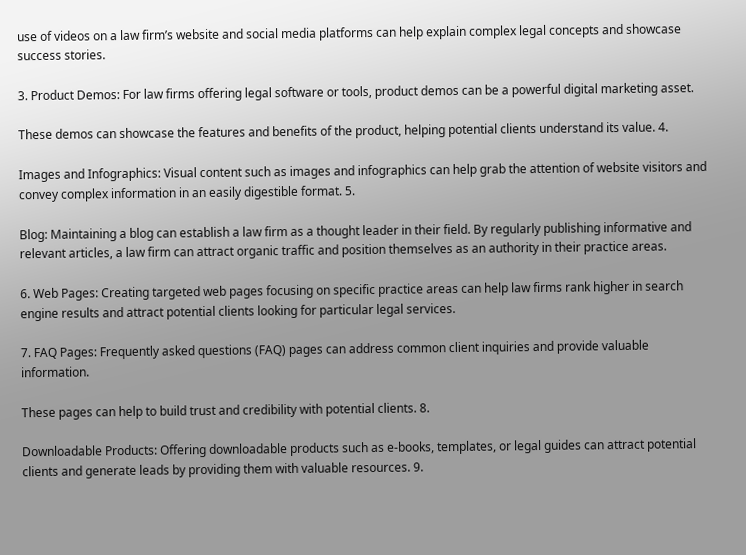use of videos on a law firm’s website and social media platforms can help explain complex legal concepts and showcase success stories.

3. Product Demos: For law firms offering legal software or tools, product demos can be a powerful digital marketing asset.

These demos can showcase the features and benefits of the product, helping potential clients understand its value. 4.

Images and Infographics: Visual content such as images and infographics can help grab the attention of website visitors and convey complex information in an easily digestible format. 5.

Blog: Maintaining a blog can establish a law firm as a thought leader in their field. By regularly publishing informative and relevant articles, a law firm can attract organic traffic and position themselves as an authority in their practice areas.

6. Web Pages: Creating targeted web pages focusing on specific practice areas can help law firms rank higher in search engine results and attract potential clients looking for particular legal services.

7. FAQ Pages: Frequently asked questions (FAQ) pages can address common client inquiries and provide valuable information.

These pages can help to build trust and credibility with potential clients. 8.

Downloadable Products: Offering downloadable products such as e-books, templates, or legal guides can attract potential clients and generate leads by providing them with valuable resources. 9.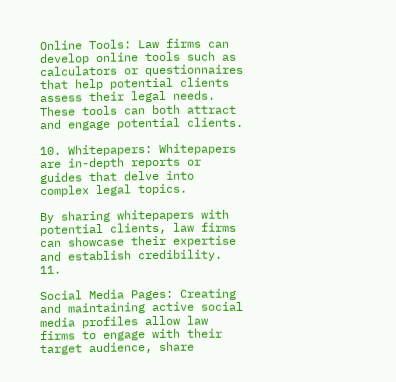Online Tools: Law firms can develop online tools such as calculators or questionnaires that help potential clients assess their legal needs. These tools can both attract and engage potential clients.

10. Whitepapers: Whitepapers are in-depth reports or guides that delve into complex legal topics.

By sharing whitepapers with potential clients, law firms can showcase their expertise and establish credibility. 11.

Social Media Pages: Creating and maintaining active social media profiles allow law firms to engage with their target audience, share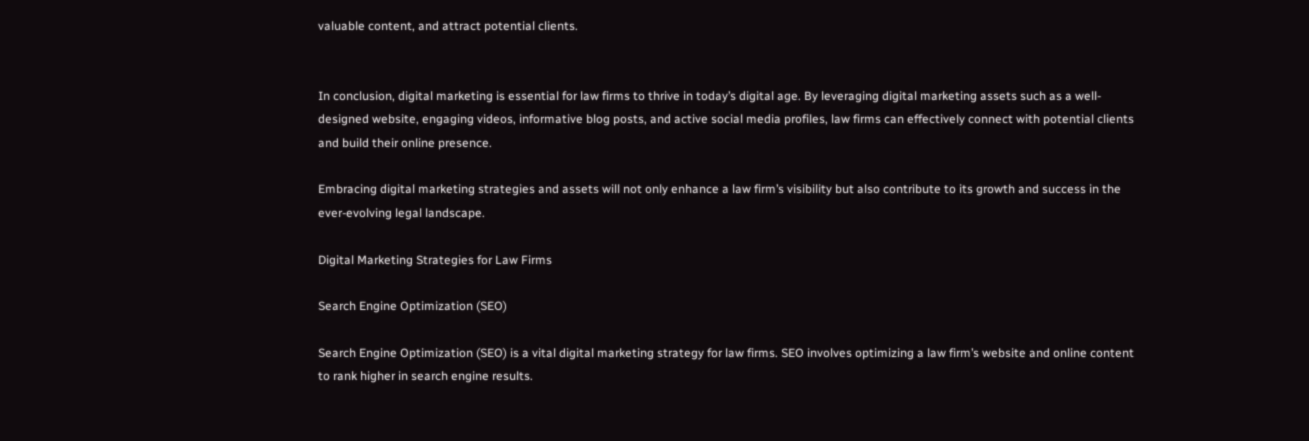valuable content, and attract potential clients.


In conclusion, digital marketing is essential for law firms to thrive in today’s digital age. By leveraging digital marketing assets such as a well-designed website, engaging videos, informative blog posts, and active social media profiles, law firms can effectively connect with potential clients and build their online presence.

Embracing digital marketing strategies and assets will not only enhance a law firm’s visibility but also contribute to its growth and success in the ever-evolving legal landscape.

Digital Marketing Strategies for Law Firms

Search Engine Optimization (SEO)

Search Engine Optimization (SEO) is a vital digital marketing strategy for law firms. SEO involves optimizing a law firm’s website and online content to rank higher in search engine results.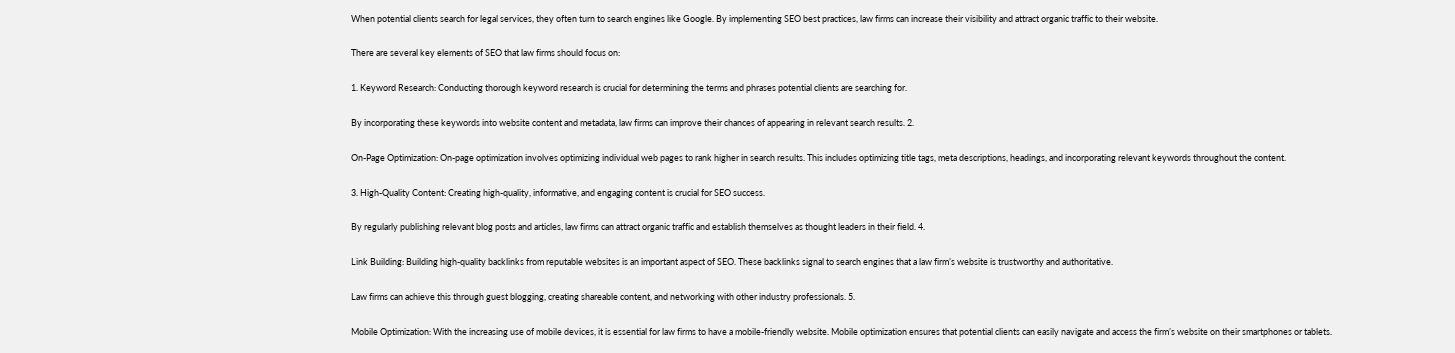When potential clients search for legal services, they often turn to search engines like Google. By implementing SEO best practices, law firms can increase their visibility and attract organic traffic to their website.

There are several key elements of SEO that law firms should focus on:

1. Keyword Research: Conducting thorough keyword research is crucial for determining the terms and phrases potential clients are searching for.

By incorporating these keywords into website content and metadata, law firms can improve their chances of appearing in relevant search results. 2.

On-Page Optimization: On-page optimization involves optimizing individual web pages to rank higher in search results. This includes optimizing title tags, meta descriptions, headings, and incorporating relevant keywords throughout the content.

3. High-Quality Content: Creating high-quality, informative, and engaging content is crucial for SEO success.

By regularly publishing relevant blog posts and articles, law firms can attract organic traffic and establish themselves as thought leaders in their field. 4.

Link Building: Building high-quality backlinks from reputable websites is an important aspect of SEO. These backlinks signal to search engines that a law firm’s website is trustworthy and authoritative.

Law firms can achieve this through guest blogging, creating shareable content, and networking with other industry professionals. 5.

Mobile Optimization: With the increasing use of mobile devices, it is essential for law firms to have a mobile-friendly website. Mobile optimization ensures that potential clients can easily navigate and access the firm’s website on their smartphones or tablets.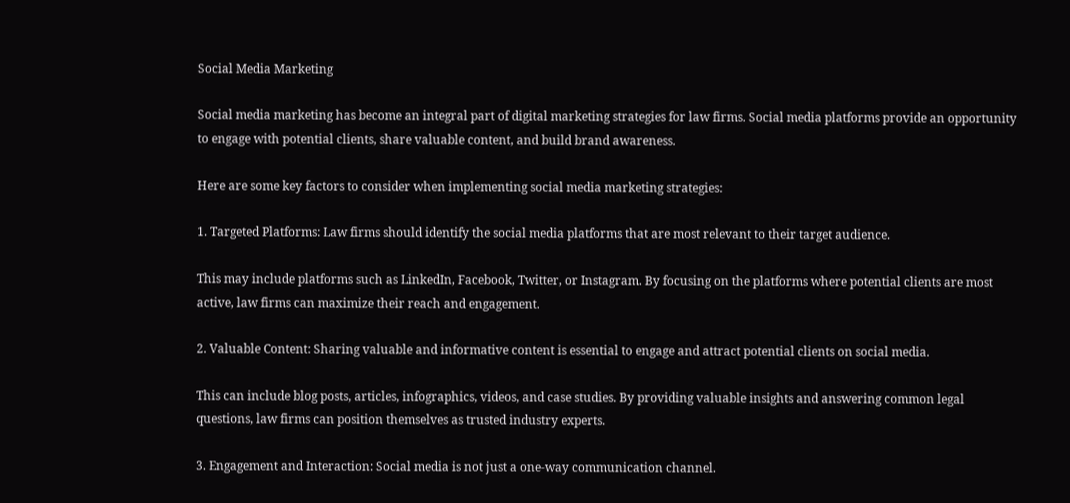Social Media Marketing

Social media marketing has become an integral part of digital marketing strategies for law firms. Social media platforms provide an opportunity to engage with potential clients, share valuable content, and build brand awareness.

Here are some key factors to consider when implementing social media marketing strategies:

1. Targeted Platforms: Law firms should identify the social media platforms that are most relevant to their target audience.

This may include platforms such as LinkedIn, Facebook, Twitter, or Instagram. By focusing on the platforms where potential clients are most active, law firms can maximize their reach and engagement.

2. Valuable Content: Sharing valuable and informative content is essential to engage and attract potential clients on social media.

This can include blog posts, articles, infographics, videos, and case studies. By providing valuable insights and answering common legal questions, law firms can position themselves as trusted industry experts.

3. Engagement and Interaction: Social media is not just a one-way communication channel.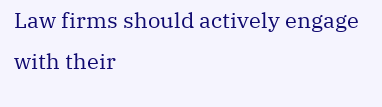Law firms should actively engage with their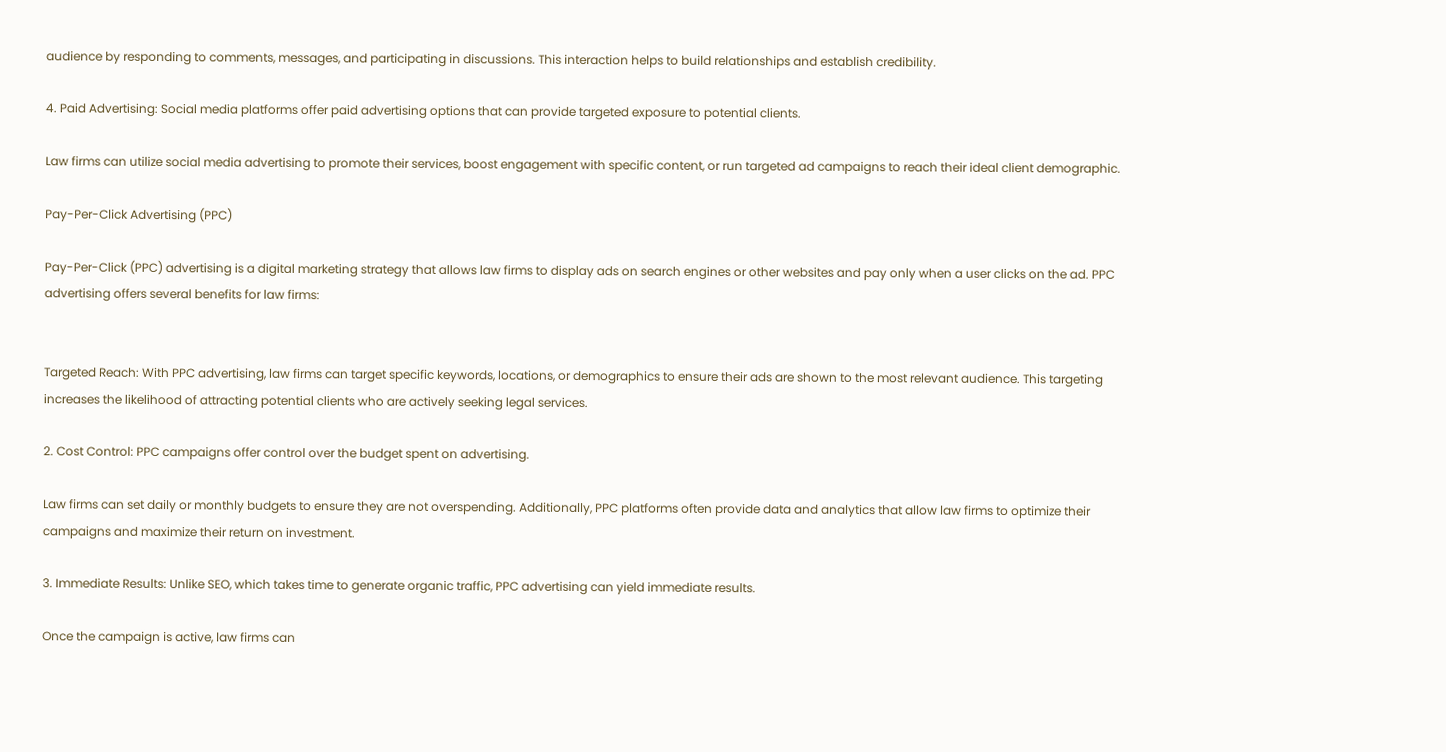audience by responding to comments, messages, and participating in discussions. This interaction helps to build relationships and establish credibility.

4. Paid Advertising: Social media platforms offer paid advertising options that can provide targeted exposure to potential clients.

Law firms can utilize social media advertising to promote their services, boost engagement with specific content, or run targeted ad campaigns to reach their ideal client demographic.

Pay-Per-Click Advertising (PPC)

Pay-Per-Click (PPC) advertising is a digital marketing strategy that allows law firms to display ads on search engines or other websites and pay only when a user clicks on the ad. PPC advertising offers several benefits for law firms:


Targeted Reach: With PPC advertising, law firms can target specific keywords, locations, or demographics to ensure their ads are shown to the most relevant audience. This targeting increases the likelihood of attracting potential clients who are actively seeking legal services.

2. Cost Control: PPC campaigns offer control over the budget spent on advertising.

Law firms can set daily or monthly budgets to ensure they are not overspending. Additionally, PPC platforms often provide data and analytics that allow law firms to optimize their campaigns and maximize their return on investment.

3. Immediate Results: Unlike SEO, which takes time to generate organic traffic, PPC advertising can yield immediate results.

Once the campaign is active, law firms can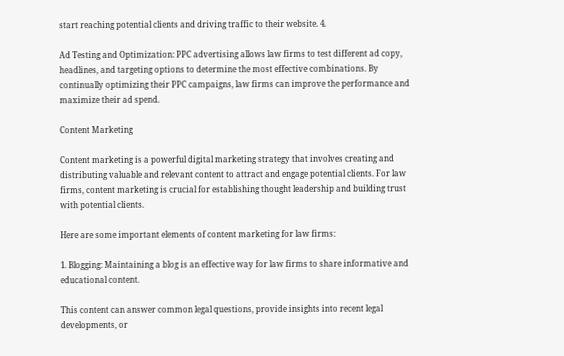start reaching potential clients and driving traffic to their website. 4.

Ad Testing and Optimization: PPC advertising allows law firms to test different ad copy, headlines, and targeting options to determine the most effective combinations. By continually optimizing their PPC campaigns, law firms can improve the performance and maximize their ad spend.

Content Marketing

Content marketing is a powerful digital marketing strategy that involves creating and distributing valuable and relevant content to attract and engage potential clients. For law firms, content marketing is crucial for establishing thought leadership and building trust with potential clients.

Here are some important elements of content marketing for law firms:

1. Blogging: Maintaining a blog is an effective way for law firms to share informative and educational content.

This content can answer common legal questions, provide insights into recent legal developments, or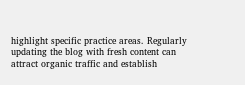highlight specific practice areas. Regularly updating the blog with fresh content can attract organic traffic and establish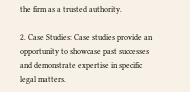the firm as a trusted authority.

2. Case Studies: Case studies provide an opportunity to showcase past successes and demonstrate expertise in specific legal matters.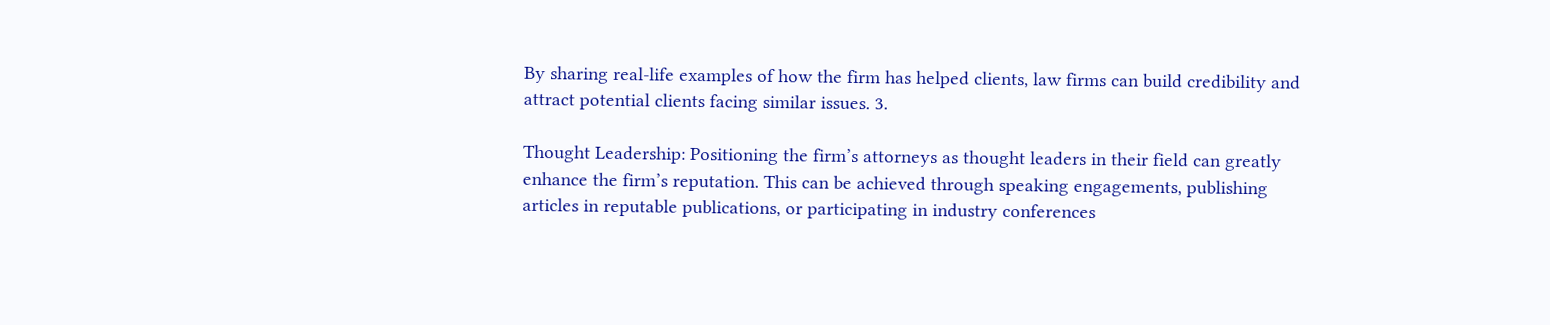By sharing real-life examples of how the firm has helped clients, law firms can build credibility and attract potential clients facing similar issues. 3.

Thought Leadership: Positioning the firm’s attorneys as thought leaders in their field can greatly enhance the firm’s reputation. This can be achieved through speaking engagements, publishing articles in reputable publications, or participating in industry conferences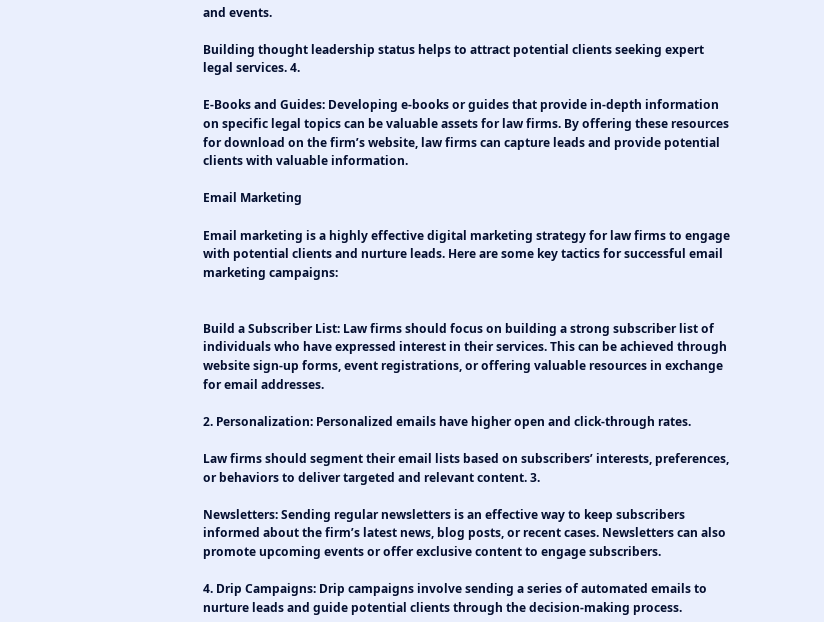and events.

Building thought leadership status helps to attract potential clients seeking expert legal services. 4.

E-Books and Guides: Developing e-books or guides that provide in-depth information on specific legal topics can be valuable assets for law firms. By offering these resources for download on the firm’s website, law firms can capture leads and provide potential clients with valuable information.

Email Marketing

Email marketing is a highly effective digital marketing strategy for law firms to engage with potential clients and nurture leads. Here are some key tactics for successful email marketing campaigns:


Build a Subscriber List: Law firms should focus on building a strong subscriber list of individuals who have expressed interest in their services. This can be achieved through website sign-up forms, event registrations, or offering valuable resources in exchange for email addresses.

2. Personalization: Personalized emails have higher open and click-through rates.

Law firms should segment their email lists based on subscribers’ interests, preferences, or behaviors to deliver targeted and relevant content. 3.

Newsletters: Sending regular newsletters is an effective way to keep subscribers informed about the firm’s latest news, blog posts, or recent cases. Newsletters can also promote upcoming events or offer exclusive content to engage subscribers.

4. Drip Campaigns: Drip campaigns involve sending a series of automated emails to nurture leads and guide potential clients through the decision-making process.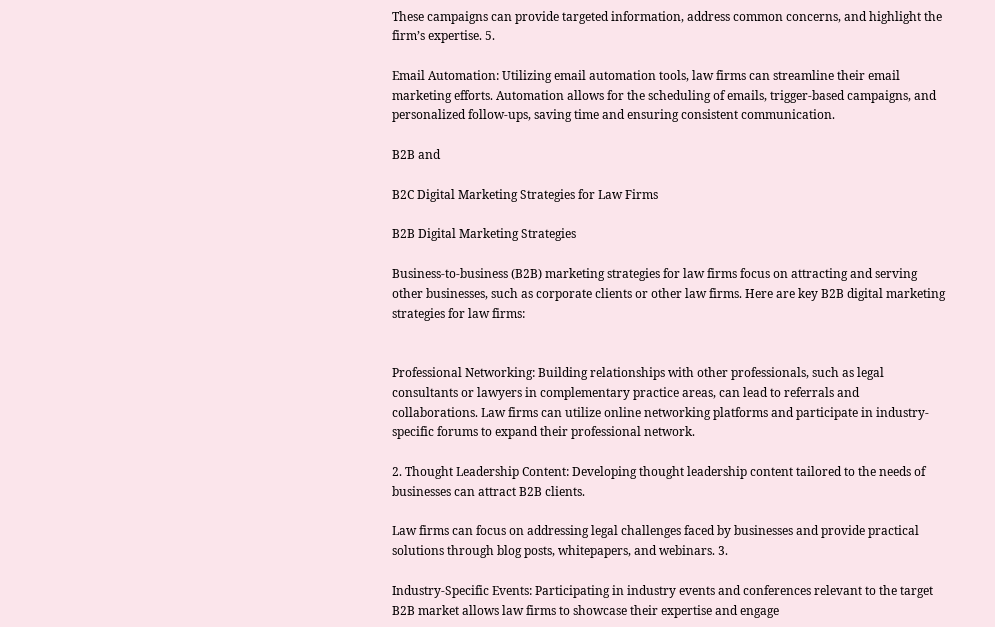These campaigns can provide targeted information, address common concerns, and highlight the firm’s expertise. 5.

Email Automation: Utilizing email automation tools, law firms can streamline their email marketing efforts. Automation allows for the scheduling of emails, trigger-based campaigns, and personalized follow-ups, saving time and ensuring consistent communication.

B2B and

B2C Digital Marketing Strategies for Law Firms

B2B Digital Marketing Strategies

Business-to-business (B2B) marketing strategies for law firms focus on attracting and serving other businesses, such as corporate clients or other law firms. Here are key B2B digital marketing strategies for law firms:


Professional Networking: Building relationships with other professionals, such as legal consultants or lawyers in complementary practice areas, can lead to referrals and collaborations. Law firms can utilize online networking platforms and participate in industry-specific forums to expand their professional network.

2. Thought Leadership Content: Developing thought leadership content tailored to the needs of businesses can attract B2B clients.

Law firms can focus on addressing legal challenges faced by businesses and provide practical solutions through blog posts, whitepapers, and webinars. 3.

Industry-Specific Events: Participating in industry events and conferences relevant to the target B2B market allows law firms to showcase their expertise and engage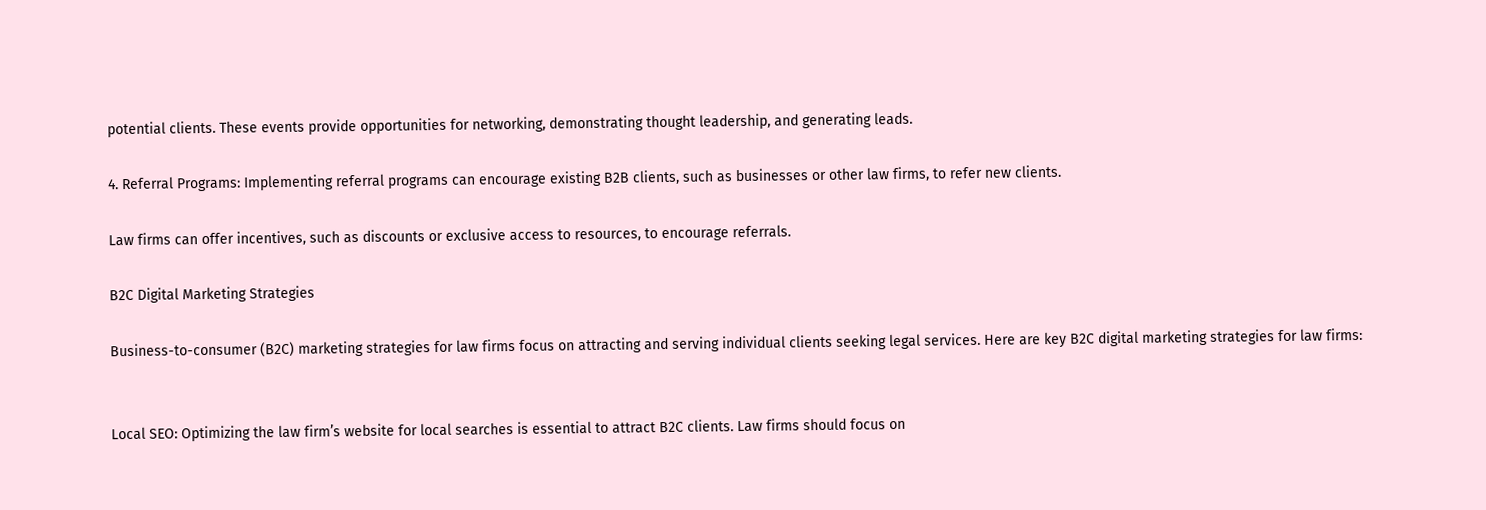potential clients. These events provide opportunities for networking, demonstrating thought leadership, and generating leads.

4. Referral Programs: Implementing referral programs can encourage existing B2B clients, such as businesses or other law firms, to refer new clients.

Law firms can offer incentives, such as discounts or exclusive access to resources, to encourage referrals.

B2C Digital Marketing Strategies

Business-to-consumer (B2C) marketing strategies for law firms focus on attracting and serving individual clients seeking legal services. Here are key B2C digital marketing strategies for law firms:


Local SEO: Optimizing the law firm’s website for local searches is essential to attract B2C clients. Law firms should focus on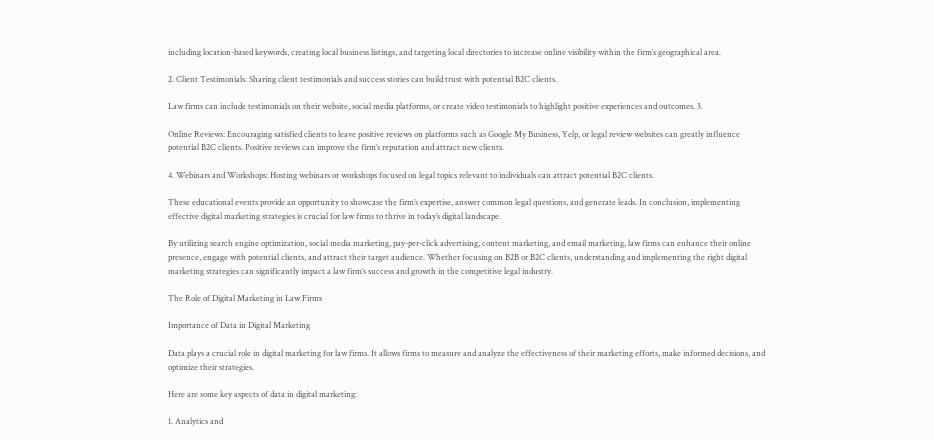including location-based keywords, creating local business listings, and targeting local directories to increase online visibility within the firm’s geographical area.

2. Client Testimonials: Sharing client testimonials and success stories can build trust with potential B2C clients.

Law firms can include testimonials on their website, social media platforms, or create video testimonials to highlight positive experiences and outcomes. 3.

Online Reviews: Encouraging satisfied clients to leave positive reviews on platforms such as Google My Business, Yelp, or legal review websites can greatly influence potential B2C clients. Positive reviews can improve the firm’s reputation and attract new clients.

4. Webinars and Workshops: Hosting webinars or workshops focused on legal topics relevant to individuals can attract potential B2C clients.

These educational events provide an opportunity to showcase the firm’s expertise, answer common legal questions, and generate leads. In conclusion, implementing effective digital marketing strategies is crucial for law firms to thrive in today’s digital landscape.

By utilizing search engine optimization, social media marketing, pay-per-click advertising, content marketing, and email marketing, law firms can enhance their online presence, engage with potential clients, and attract their target audience. Whether focusing on B2B or B2C clients, understanding and implementing the right digital marketing strategies can significantly impact a law firm’s success and growth in the competitive legal industry.

The Role of Digital Marketing in Law Firms

Importance of Data in Digital Marketing

Data plays a crucial role in digital marketing for law firms. It allows firms to measure and analyze the effectiveness of their marketing efforts, make informed decisions, and optimize their strategies.

Here are some key aspects of data in digital marketing:

1. Analytics and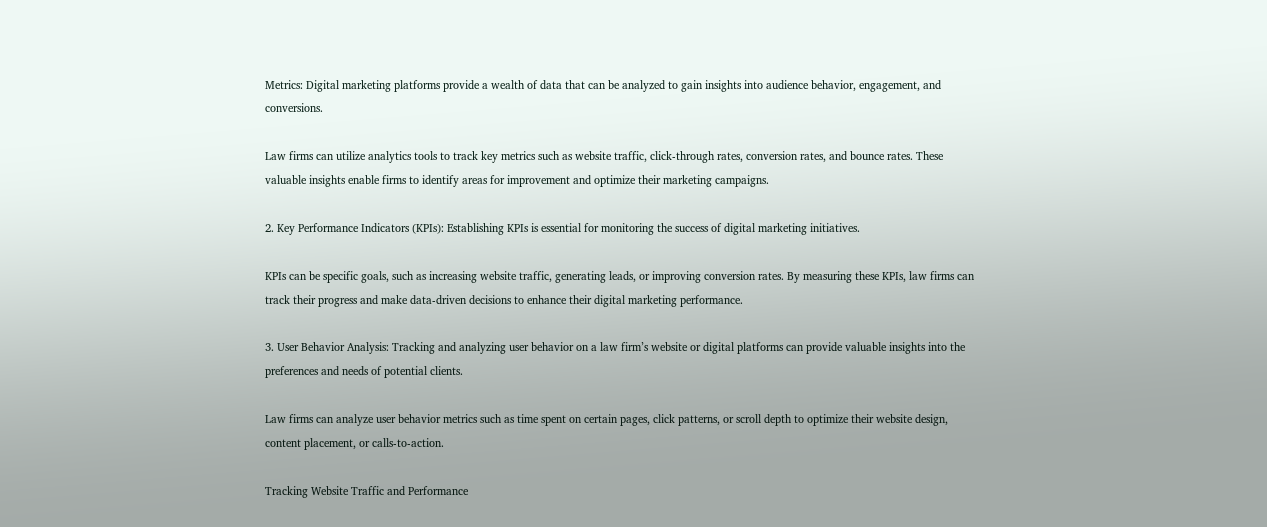Metrics: Digital marketing platforms provide a wealth of data that can be analyzed to gain insights into audience behavior, engagement, and conversions.

Law firms can utilize analytics tools to track key metrics such as website traffic, click-through rates, conversion rates, and bounce rates. These valuable insights enable firms to identify areas for improvement and optimize their marketing campaigns.

2. Key Performance Indicators (KPIs): Establishing KPIs is essential for monitoring the success of digital marketing initiatives.

KPIs can be specific goals, such as increasing website traffic, generating leads, or improving conversion rates. By measuring these KPIs, law firms can track their progress and make data-driven decisions to enhance their digital marketing performance.

3. User Behavior Analysis: Tracking and analyzing user behavior on a law firm’s website or digital platforms can provide valuable insights into the preferences and needs of potential clients.

Law firms can analyze user behavior metrics such as time spent on certain pages, click patterns, or scroll depth to optimize their website design, content placement, or calls-to-action.

Tracking Website Traffic and Performance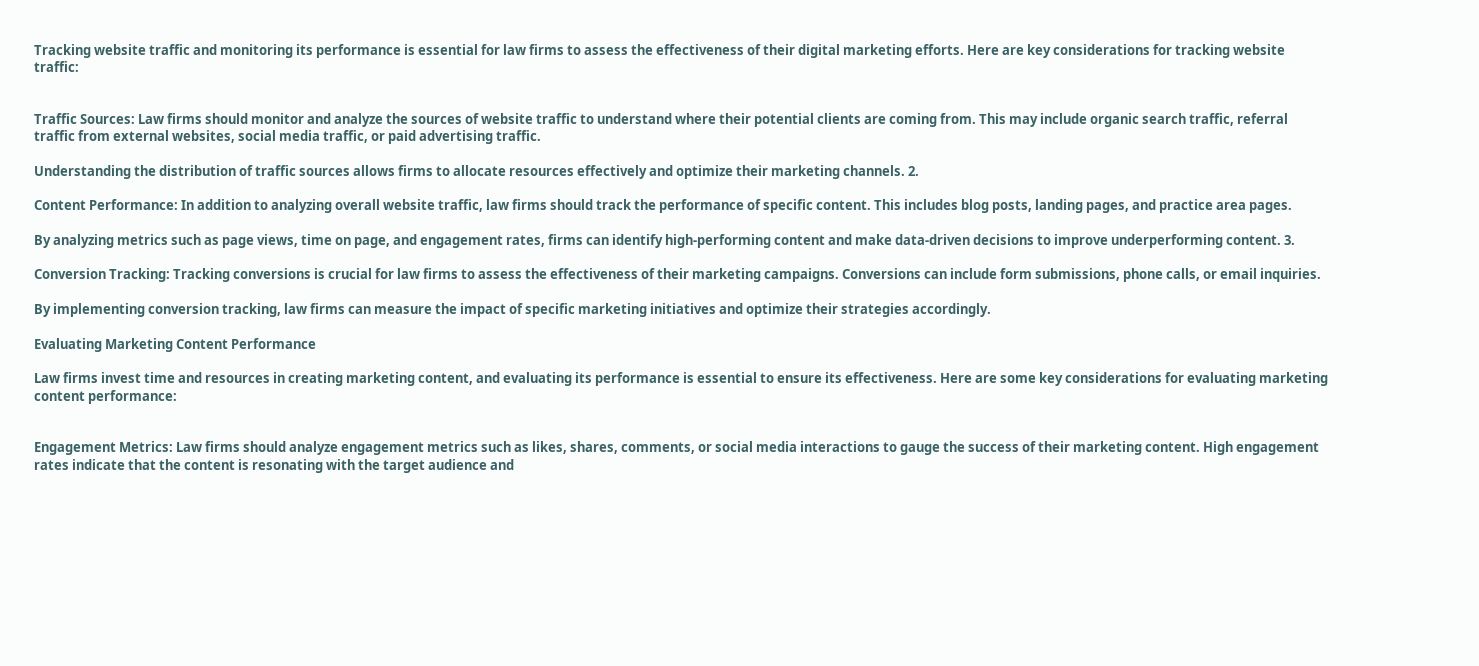Tracking website traffic and monitoring its performance is essential for law firms to assess the effectiveness of their digital marketing efforts. Here are key considerations for tracking website traffic:


Traffic Sources: Law firms should monitor and analyze the sources of website traffic to understand where their potential clients are coming from. This may include organic search traffic, referral traffic from external websites, social media traffic, or paid advertising traffic.

Understanding the distribution of traffic sources allows firms to allocate resources effectively and optimize their marketing channels. 2.

Content Performance: In addition to analyzing overall website traffic, law firms should track the performance of specific content. This includes blog posts, landing pages, and practice area pages.

By analyzing metrics such as page views, time on page, and engagement rates, firms can identify high-performing content and make data-driven decisions to improve underperforming content. 3.

Conversion Tracking: Tracking conversions is crucial for law firms to assess the effectiveness of their marketing campaigns. Conversions can include form submissions, phone calls, or email inquiries.

By implementing conversion tracking, law firms can measure the impact of specific marketing initiatives and optimize their strategies accordingly.

Evaluating Marketing Content Performance

Law firms invest time and resources in creating marketing content, and evaluating its performance is essential to ensure its effectiveness. Here are some key considerations for evaluating marketing content performance:


Engagement Metrics: Law firms should analyze engagement metrics such as likes, shares, comments, or social media interactions to gauge the success of their marketing content. High engagement rates indicate that the content is resonating with the target audience and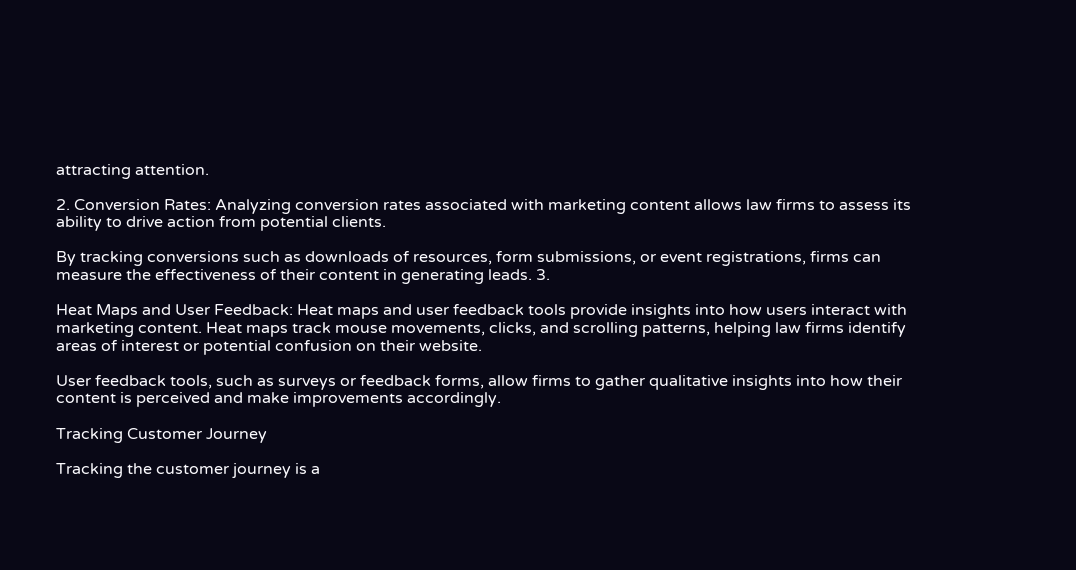attracting attention.

2. Conversion Rates: Analyzing conversion rates associated with marketing content allows law firms to assess its ability to drive action from potential clients.

By tracking conversions such as downloads of resources, form submissions, or event registrations, firms can measure the effectiveness of their content in generating leads. 3.

Heat Maps and User Feedback: Heat maps and user feedback tools provide insights into how users interact with marketing content. Heat maps track mouse movements, clicks, and scrolling patterns, helping law firms identify areas of interest or potential confusion on their website.

User feedback tools, such as surveys or feedback forms, allow firms to gather qualitative insights into how their content is perceived and make improvements accordingly.

Tracking Customer Journey

Tracking the customer journey is a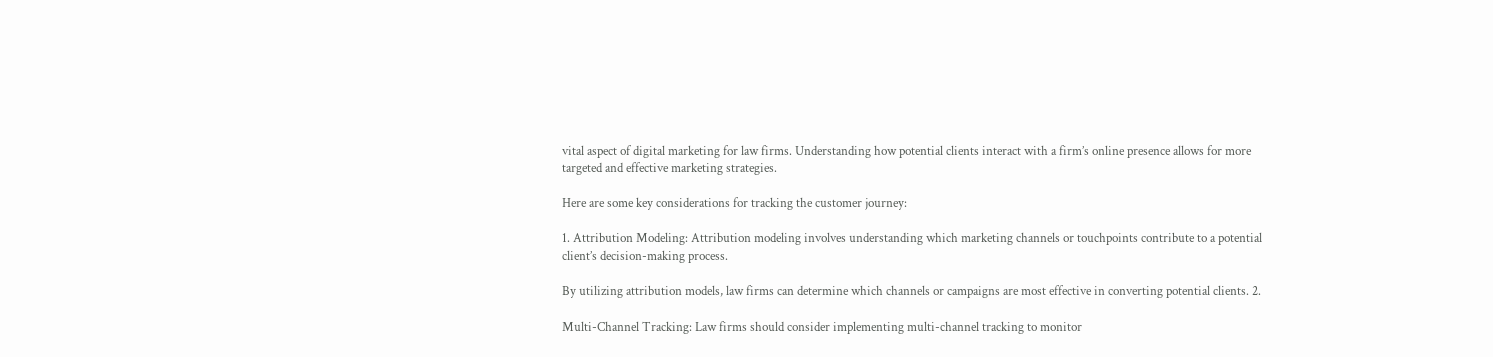vital aspect of digital marketing for law firms. Understanding how potential clients interact with a firm’s online presence allows for more targeted and effective marketing strategies.

Here are some key considerations for tracking the customer journey:

1. Attribution Modeling: Attribution modeling involves understanding which marketing channels or touchpoints contribute to a potential client’s decision-making process.

By utilizing attribution models, law firms can determine which channels or campaigns are most effective in converting potential clients. 2.

Multi-Channel Tracking: Law firms should consider implementing multi-channel tracking to monitor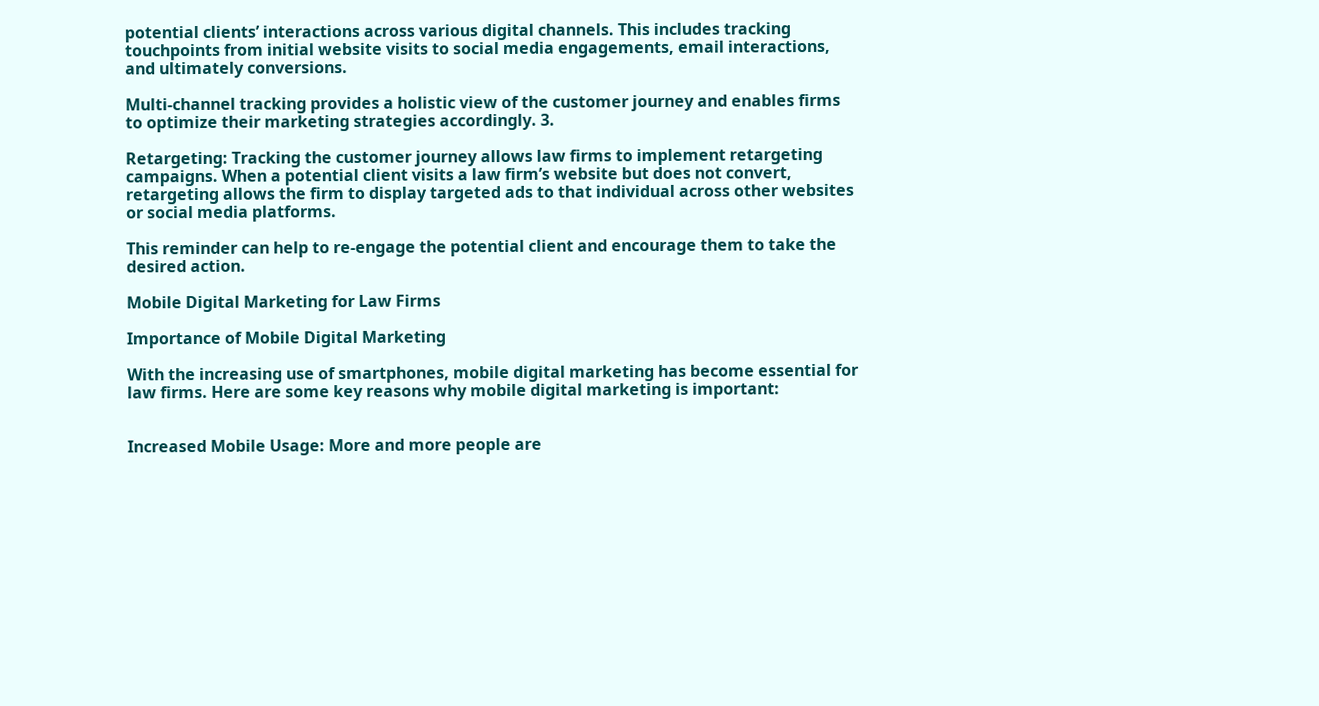potential clients’ interactions across various digital channels. This includes tracking touchpoints from initial website visits to social media engagements, email interactions, and ultimately conversions.

Multi-channel tracking provides a holistic view of the customer journey and enables firms to optimize their marketing strategies accordingly. 3.

Retargeting: Tracking the customer journey allows law firms to implement retargeting campaigns. When a potential client visits a law firm’s website but does not convert, retargeting allows the firm to display targeted ads to that individual across other websites or social media platforms.

This reminder can help to re-engage the potential client and encourage them to take the desired action.

Mobile Digital Marketing for Law Firms

Importance of Mobile Digital Marketing

With the increasing use of smartphones, mobile digital marketing has become essential for law firms. Here are some key reasons why mobile digital marketing is important:


Increased Mobile Usage: More and more people are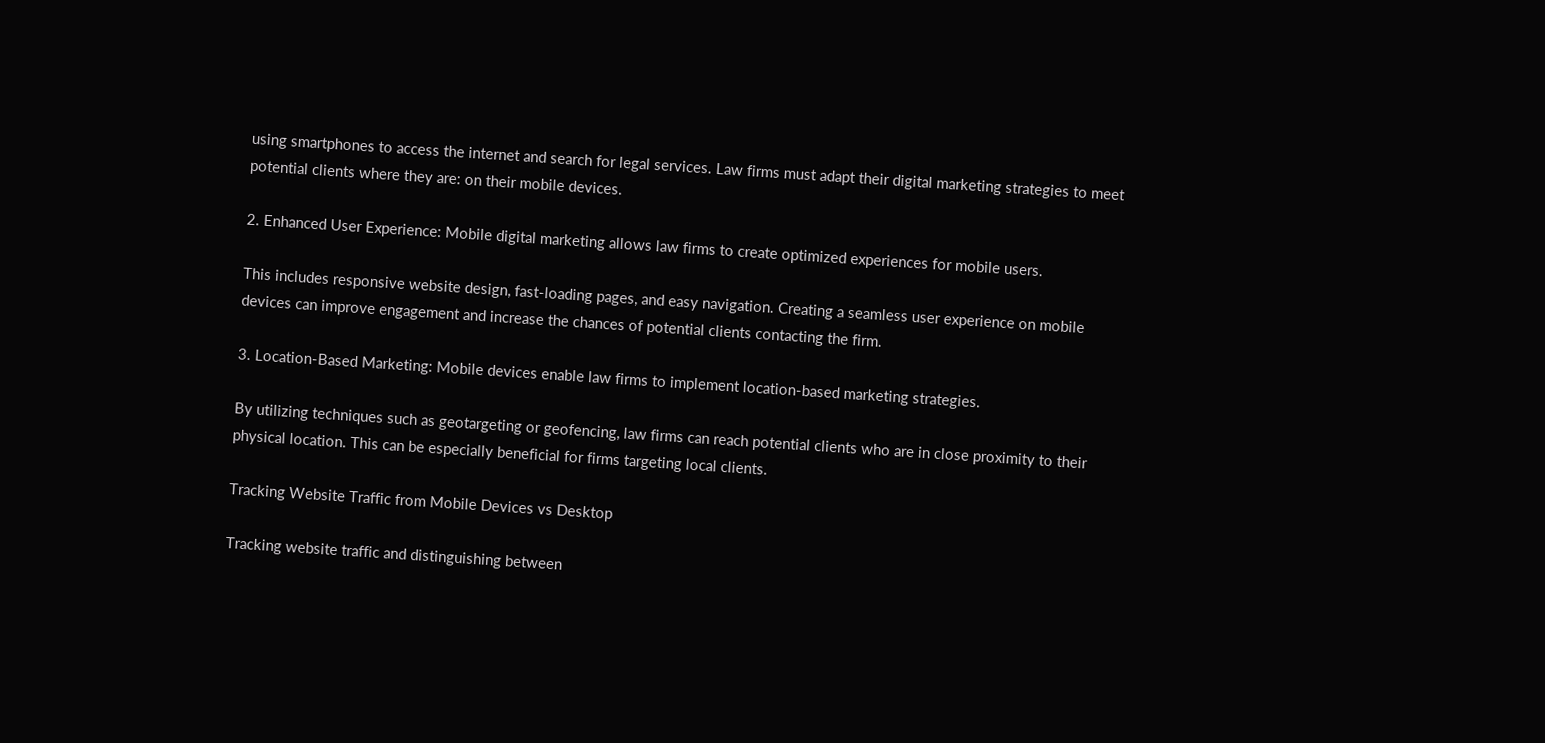using smartphones to access the internet and search for legal services. Law firms must adapt their digital marketing strategies to meet potential clients where they are: on their mobile devices.

2. Enhanced User Experience: Mobile digital marketing allows law firms to create optimized experiences for mobile users.

This includes responsive website design, fast-loading pages, and easy navigation. Creating a seamless user experience on mobile devices can improve engagement and increase the chances of potential clients contacting the firm.

3. Location-Based Marketing: Mobile devices enable law firms to implement location-based marketing strategies.

By utilizing techniques such as geotargeting or geofencing, law firms can reach potential clients who are in close proximity to their physical location. This can be especially beneficial for firms targeting local clients.

Tracking Website Traffic from Mobile Devices vs Desktop

Tracking website traffic and distinguishing between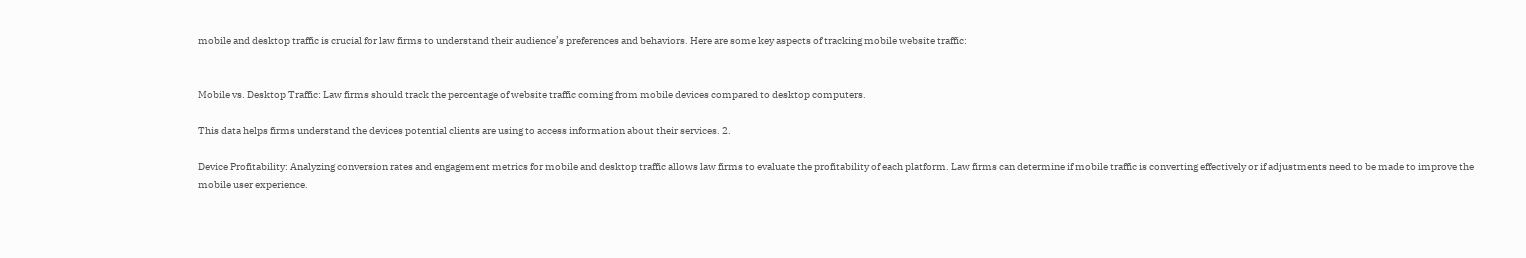mobile and desktop traffic is crucial for law firms to understand their audience’s preferences and behaviors. Here are some key aspects of tracking mobile website traffic:


Mobile vs. Desktop Traffic: Law firms should track the percentage of website traffic coming from mobile devices compared to desktop computers.

This data helps firms understand the devices potential clients are using to access information about their services. 2.

Device Profitability: Analyzing conversion rates and engagement metrics for mobile and desktop traffic allows law firms to evaluate the profitability of each platform. Law firms can determine if mobile traffic is converting effectively or if adjustments need to be made to improve the mobile user experience.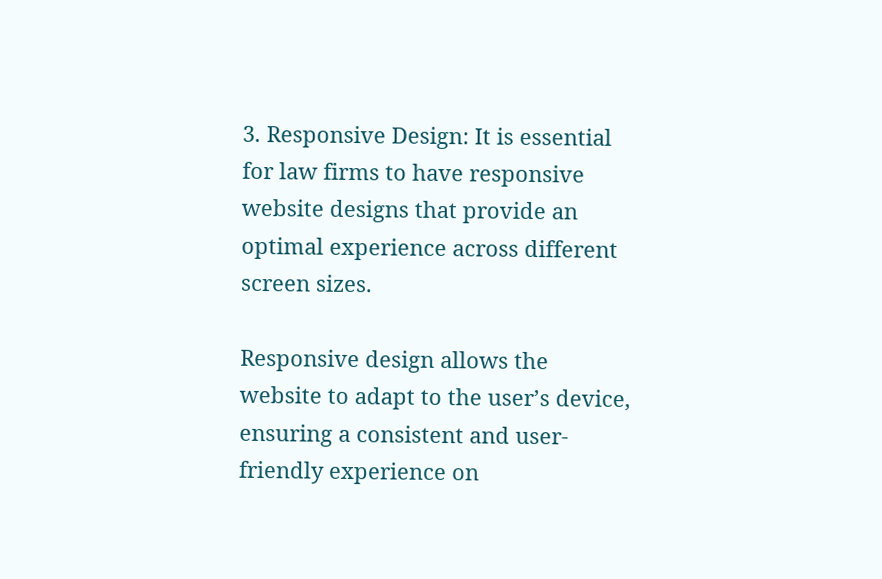3. Responsive Design: It is essential for law firms to have responsive website designs that provide an optimal experience across different screen sizes.

Responsive design allows the website to adapt to the user’s device, ensuring a consistent and user-friendly experience on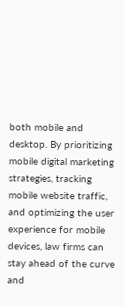both mobile and desktop. By prioritizing mobile digital marketing strategies, tracking mobile website traffic, and optimizing the user experience for mobile devices, law firms can stay ahead of the curve and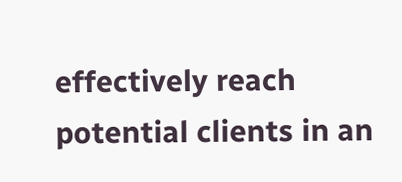effectively reach potential clients in an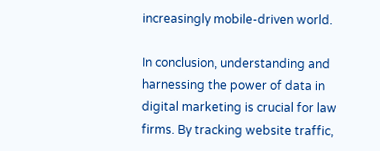increasingly mobile-driven world.

In conclusion, understanding and harnessing the power of data in digital marketing is crucial for law firms. By tracking website traffic,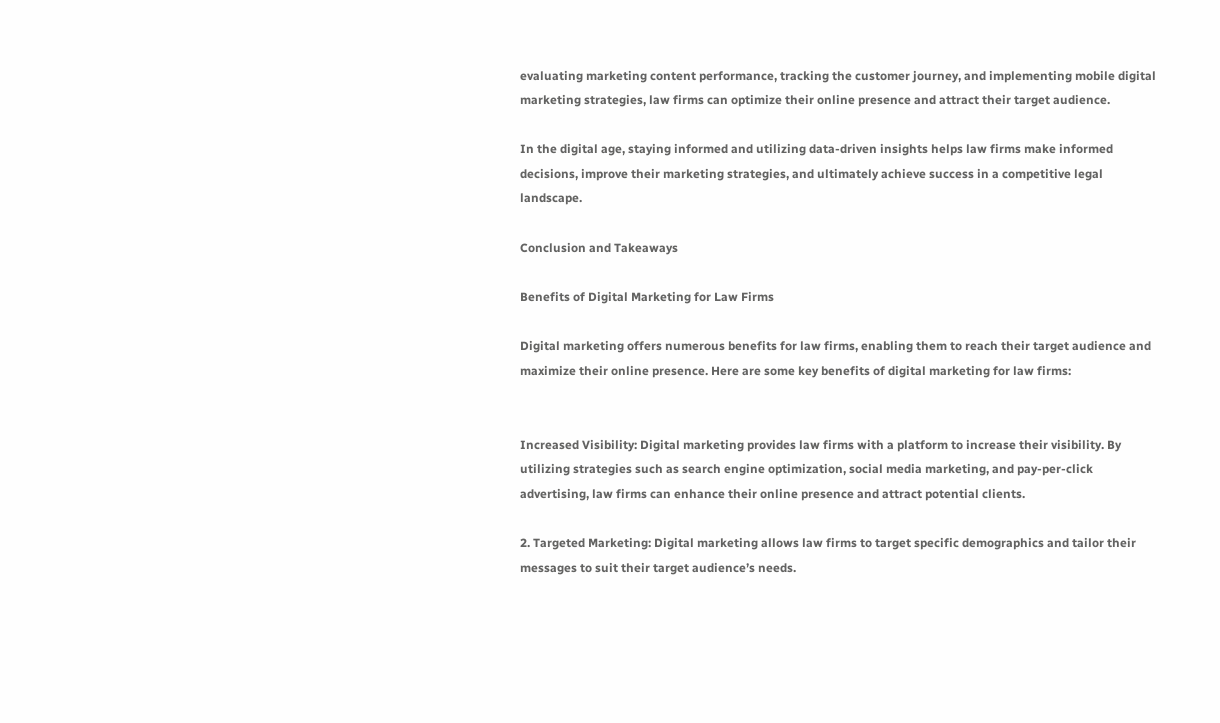evaluating marketing content performance, tracking the customer journey, and implementing mobile digital marketing strategies, law firms can optimize their online presence and attract their target audience.

In the digital age, staying informed and utilizing data-driven insights helps law firms make informed decisions, improve their marketing strategies, and ultimately achieve success in a competitive legal landscape.

Conclusion and Takeaways

Benefits of Digital Marketing for Law Firms

Digital marketing offers numerous benefits for law firms, enabling them to reach their target audience and maximize their online presence. Here are some key benefits of digital marketing for law firms:


Increased Visibility: Digital marketing provides law firms with a platform to increase their visibility. By utilizing strategies such as search engine optimization, social media marketing, and pay-per-click advertising, law firms can enhance their online presence and attract potential clients.

2. Targeted Marketing: Digital marketing allows law firms to target specific demographics and tailor their messages to suit their target audience’s needs.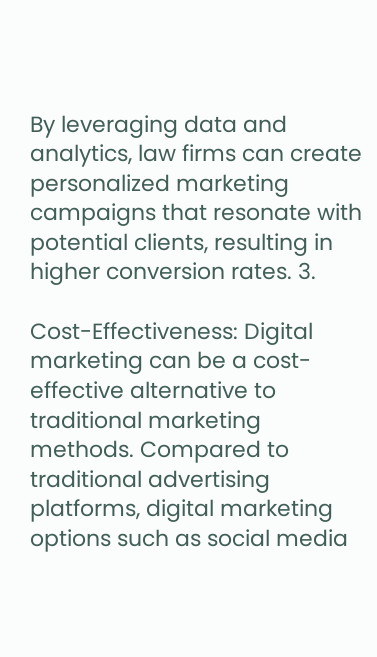By leveraging data and analytics, law firms can create personalized marketing campaigns that resonate with potential clients, resulting in higher conversion rates. 3.

Cost-Effectiveness: Digital marketing can be a cost-effective alternative to traditional marketing methods. Compared to traditional advertising platforms, digital marketing options such as social media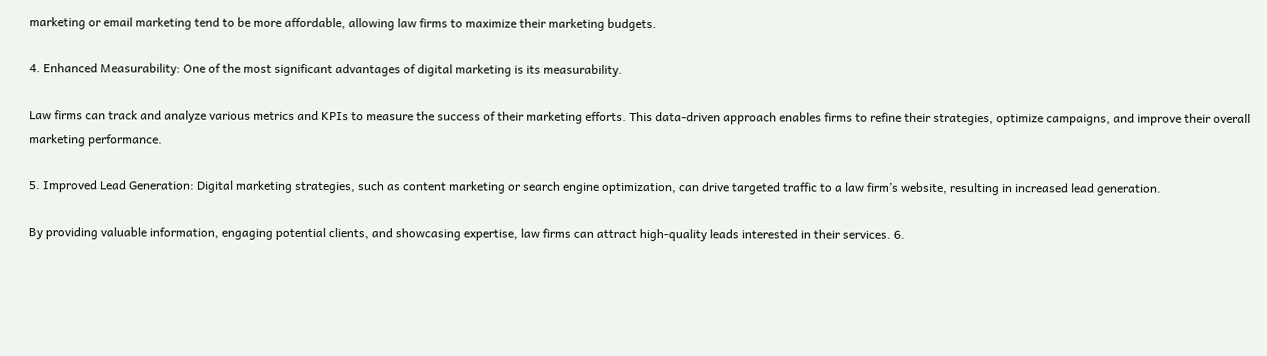marketing or email marketing tend to be more affordable, allowing law firms to maximize their marketing budgets.

4. Enhanced Measurability: One of the most significant advantages of digital marketing is its measurability.

Law firms can track and analyze various metrics and KPIs to measure the success of their marketing efforts. This data-driven approach enables firms to refine their strategies, optimize campaigns, and improve their overall marketing performance.

5. Improved Lead Generation: Digital marketing strategies, such as content marketing or search engine optimization, can drive targeted traffic to a law firm’s website, resulting in increased lead generation.

By providing valuable information, engaging potential clients, and showcasing expertise, law firms can attract high-quality leads interested in their services. 6.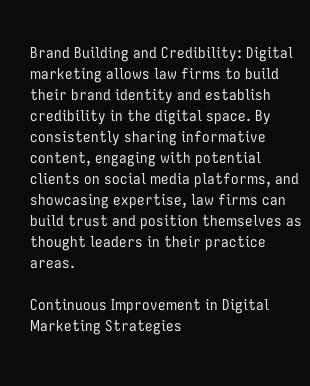Brand Building and Credibility: Digital marketing allows law firms to build their brand identity and establish credibility in the digital space. By consistently sharing informative content, engaging with potential clients on social media platforms, and showcasing expertise, law firms can build trust and position themselves as thought leaders in their practice areas.

Continuous Improvement in Digital Marketing Strategies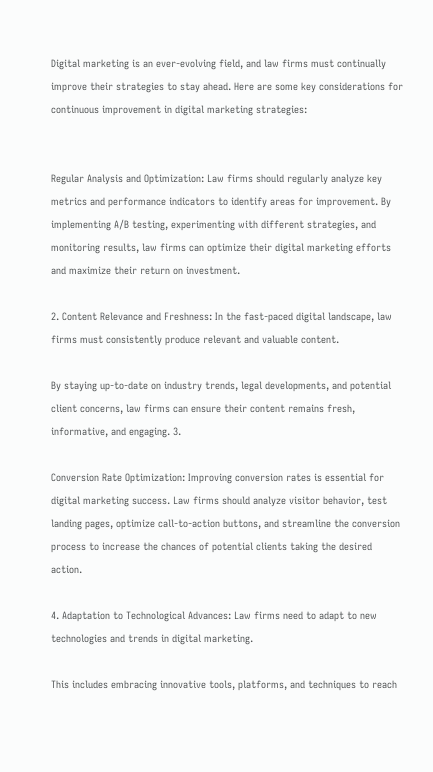Digital marketing is an ever-evolving field, and law firms must continually improve their strategies to stay ahead. Here are some key considerations for continuous improvement in digital marketing strategies:


Regular Analysis and Optimization: Law firms should regularly analyze key metrics and performance indicators to identify areas for improvement. By implementing A/B testing, experimenting with different strategies, and monitoring results, law firms can optimize their digital marketing efforts and maximize their return on investment.

2. Content Relevance and Freshness: In the fast-paced digital landscape, law firms must consistently produce relevant and valuable content.

By staying up-to-date on industry trends, legal developments, and potential client concerns, law firms can ensure their content remains fresh, informative, and engaging. 3.

Conversion Rate Optimization: Improving conversion rates is essential for digital marketing success. Law firms should analyze visitor behavior, test landing pages, optimize call-to-action buttons, and streamline the conversion process to increase the chances of potential clients taking the desired action.

4. Adaptation to Technological Advances: Law firms need to adapt to new technologies and trends in digital marketing.

This includes embracing innovative tools, platforms, and techniques to reach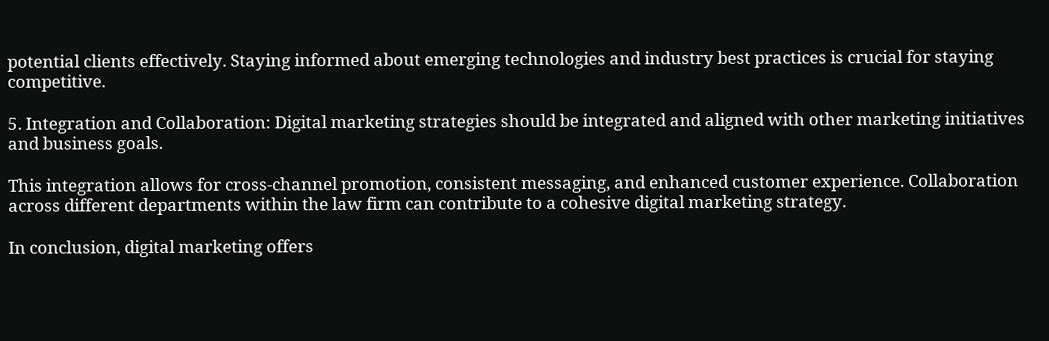potential clients effectively. Staying informed about emerging technologies and industry best practices is crucial for staying competitive.

5. Integration and Collaboration: Digital marketing strategies should be integrated and aligned with other marketing initiatives and business goals.

This integration allows for cross-channel promotion, consistent messaging, and enhanced customer experience. Collaboration across different departments within the law firm can contribute to a cohesive digital marketing strategy.

In conclusion, digital marketing offers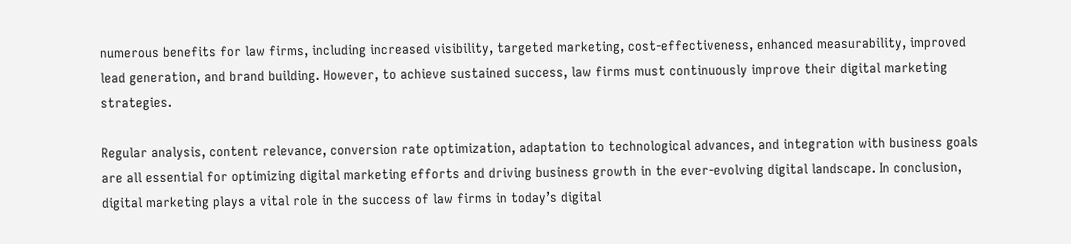numerous benefits for law firms, including increased visibility, targeted marketing, cost-effectiveness, enhanced measurability, improved lead generation, and brand building. However, to achieve sustained success, law firms must continuously improve their digital marketing strategies.

Regular analysis, content relevance, conversion rate optimization, adaptation to technological advances, and integration with business goals are all essential for optimizing digital marketing efforts and driving business growth in the ever-evolving digital landscape. In conclusion, digital marketing plays a vital role in the success of law firms in today’s digital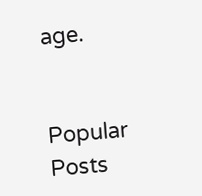age.


Popular Posts